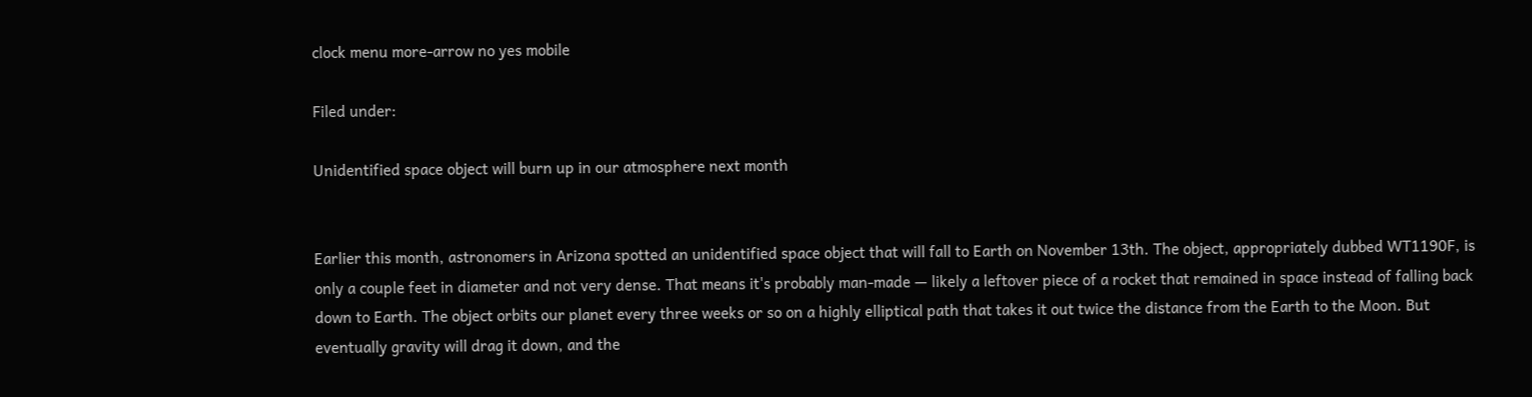clock menu more-arrow no yes mobile

Filed under:

Unidentified space object will burn up in our atmosphere next month


Earlier this month, astronomers in Arizona spotted an unidentified space object that will fall to Earth on November 13th. The object, appropriately dubbed WT1190F, is only a couple feet in diameter and not very dense. That means it's probably man-made — likely a leftover piece of a rocket that remained in space instead of falling back down to Earth. The object orbits our planet every three weeks or so on a highly elliptical path that takes it out twice the distance from the Earth to the Moon. But eventually gravity will drag it down, and the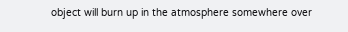object will burn up in the atmosphere somewhere over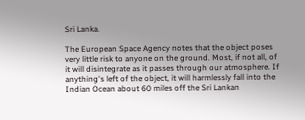Sri Lanka.

The European Space Agency notes that the object poses very little risk to anyone on the ground. Most, if not all, of it will disintegrate as it passes through our atmosphere. If anything's left of the object, it will harmlessly fall into the Indian Ocean about 60 miles off the Sri Lankan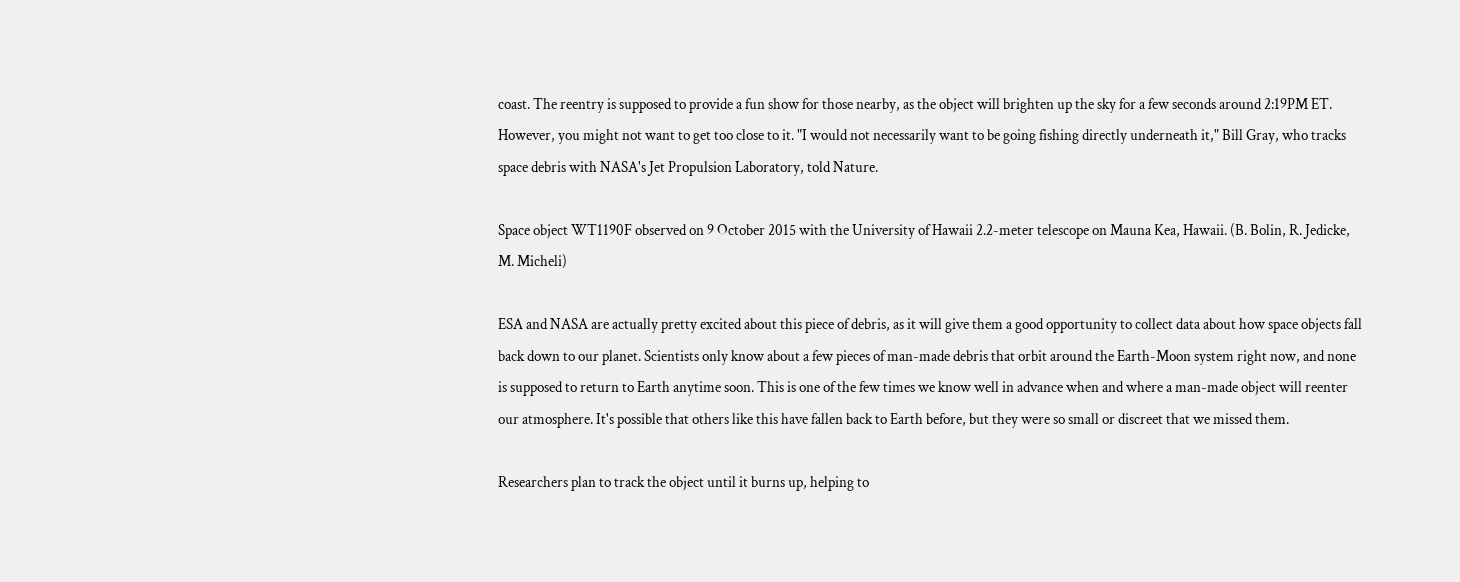coast. The reentry is supposed to provide a fun show for those nearby, as the object will brighten up the sky for a few seconds around 2:19PM ET. However, you might not want to get too close to it. "I would not necessarily want to be going fishing directly underneath it," Bill Gray, who tracks space debris with NASA's Jet Propulsion Laboratory, told Nature.

Space object WT1190F observed on 9 October 2015 with the University of Hawaii 2.2-meter telescope on Mauna Kea, Hawaii. (B. Bolin, R. Jedicke, M. Micheli)

ESA and NASA are actually pretty excited about this piece of debris, as it will give them a good opportunity to collect data about how space objects fall back down to our planet. Scientists only know about a few pieces of man-made debris that orbit around the Earth-Moon system right now, and none is supposed to return to Earth anytime soon. This is one of the few times we know well in advance when and where a man-made object will reenter our atmosphere. It's possible that others like this have fallen back to Earth before, but they were so small or discreet that we missed them.

Researchers plan to track the object until it burns up, helping to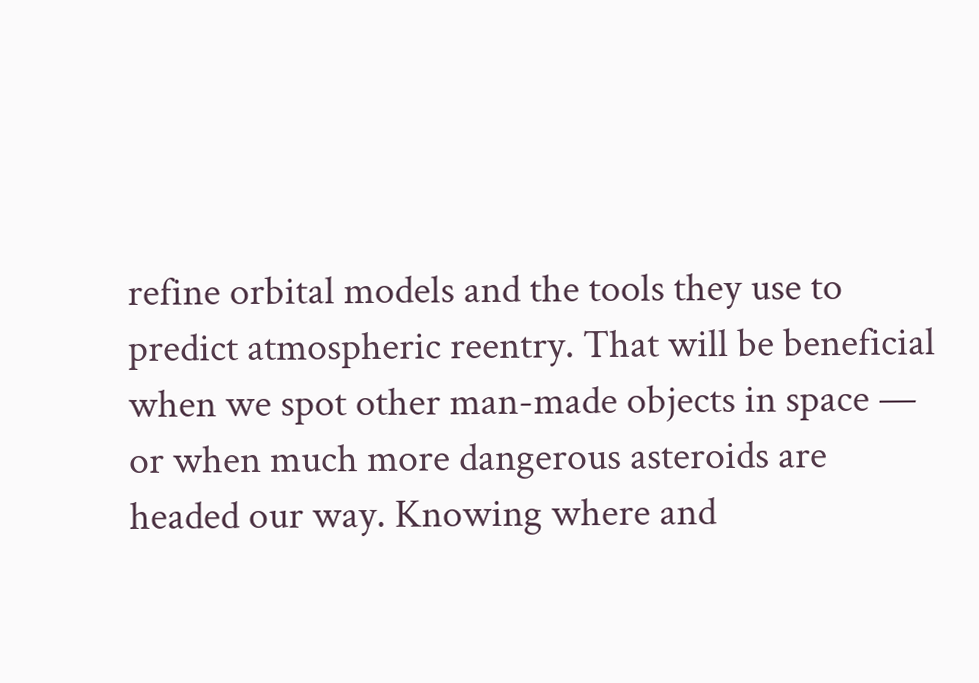refine orbital models and the tools they use to predict atmospheric reentry. That will be beneficial when we spot other man-made objects in space — or when much more dangerous asteroids are headed our way. Knowing where and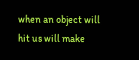when an object will hit us will make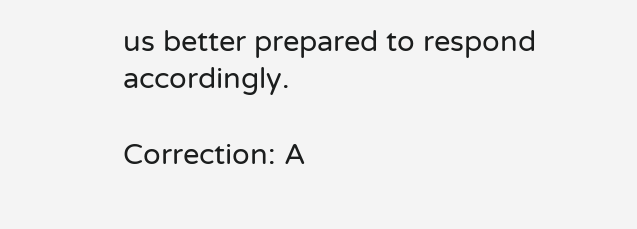us better prepared to respond accordingly.

Correction: A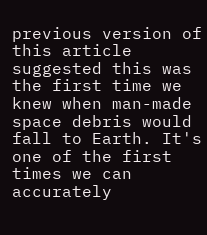previous version of this article suggested this was the first time we knew when man-made space debris would fall to Earth. It's one of the first times we can accurately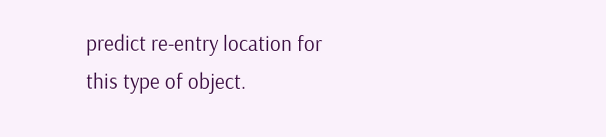predict re-entry location for this type of object.